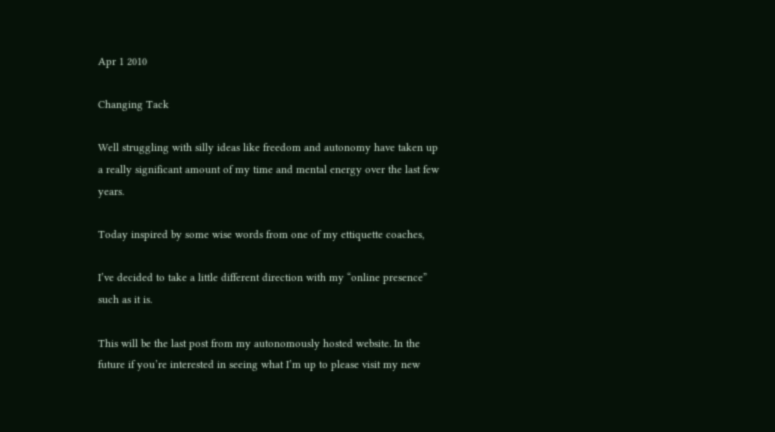Apr 1 2010

Changing Tack

Well struggling with silly ideas like freedom and autonomy have taken up a really significant amount of my time and mental energy over the last few years.

Today inspired by some wise words from one of my ettiquette coaches,

I’ve decided to take a little different direction with my “online presence” such as it is.

This will be the last post from my autonomously hosted website. In the future if you’re interested in seeing what I’m up to please visit my new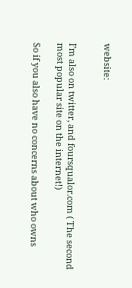website:


I’m also on twitter, and foursqualor.com ( The second most popular site on the internet!)

So if you also have no concerns about who owns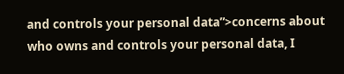and controls your personal data”>concerns about who owns and controls your personal data, I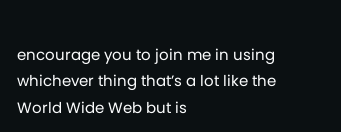encourage you to join me in using whichever thing that’s a lot like the World Wide Web but is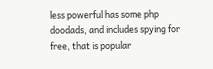less powerful has some php doodads, and includes spying for free, that is popular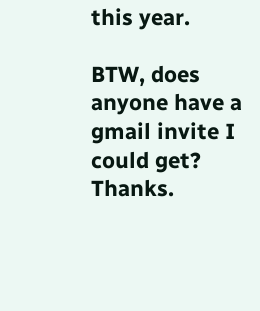this year.

BTW, does anyone have a gmail invite I could get? Thanks.